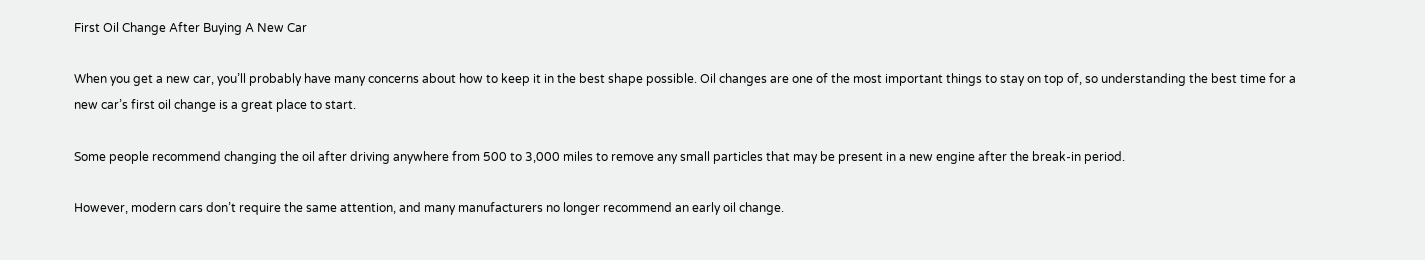First Oil Change After Buying A New Car

When you get a new car, you’ll probably have many concerns about how to keep it in the best shape possible. Oil changes are one of the most important things to stay on top of, so understanding the best time for a new car’s first oil change is a great place to start.

Some people recommend changing the oil after driving anywhere from 500 to 3,000 miles to remove any small particles that may be present in a new engine after the break-in period.

However, modern cars don’t require the same attention, and many manufacturers no longer recommend an early oil change.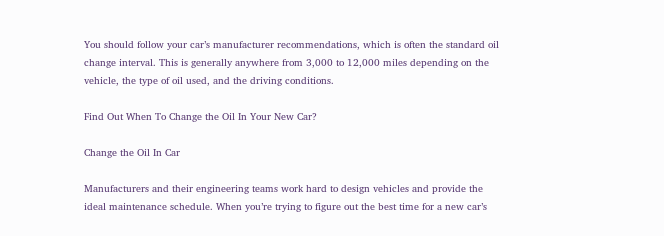You should follow your car’s manufacturer recommendations, which is often the standard oil change interval. This is generally anywhere from 3,000 to 12,000 miles depending on the vehicle, the type of oil used, and the driving conditions.

Find Out When To Change the Oil In Your New Car?

Change the Oil In Car

Manufacturers and their engineering teams work hard to design vehicles and provide the ideal maintenance schedule. When you’re trying to figure out the best time for a new car’s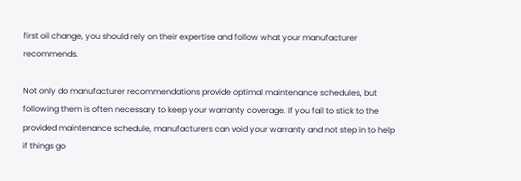first oil change, you should rely on their expertise and follow what your manufacturer recommends.

Not only do manufacturer recommendations provide optimal maintenance schedules, but following them is often necessary to keep your warranty coverage. If you fail to stick to the provided maintenance schedule, manufacturers can void your warranty and not step in to help if things go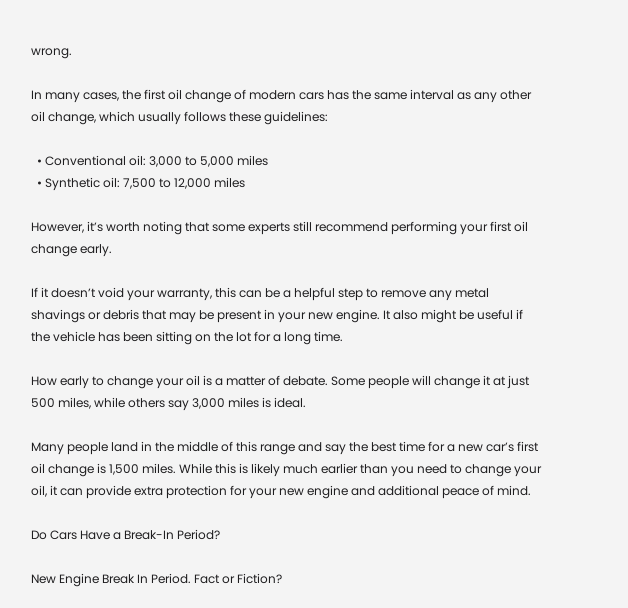wrong.

In many cases, the first oil change of modern cars has the same interval as any other oil change, which usually follows these guidelines:

  • Conventional oil: 3,000 to 5,000 miles
  • Synthetic oil: 7,500 to 12,000 miles

However, it’s worth noting that some experts still recommend performing your first oil change early.

If it doesn’t void your warranty, this can be a helpful step to remove any metal shavings or debris that may be present in your new engine. It also might be useful if the vehicle has been sitting on the lot for a long time.

How early to change your oil is a matter of debate. Some people will change it at just 500 miles, while others say 3,000 miles is ideal.

Many people land in the middle of this range and say the best time for a new car’s first oil change is 1,500 miles. While this is likely much earlier than you need to change your oil, it can provide extra protection for your new engine and additional peace of mind.

Do Cars Have a Break-In Period?

New Engine Break In Period. Fact or Fiction?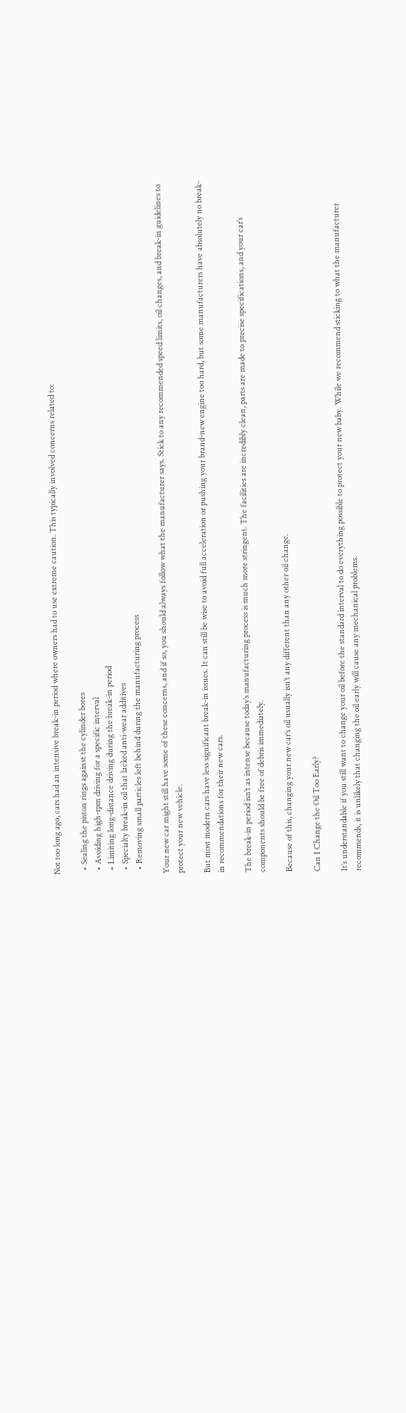Not too long ago, cars had an intensive break-in period where owners had to use extreme caution. This typically involved concerns related to:

  • Sealing the piston rings against the cylinder bores
  • Avoiding high-rpm driving for a specific interval
  • Limiting long-distance driving during the break-in period
  • Specialty break-in oil that lacked anti-wear additives
  • Removing small particles left behind during the manufacturing process

Your new car might still have some of these concerns, and if so, you should always follow what the manufacturer says. Stick to any recommended speed limits, oil changes, and break-in guidelines to protect your new vehicle.

But most modern cars have less significant break-in issues. It can still be wise to avoid full acceleration or pushing your brand-new engine too hard, but some manufacturers have absolutely no break-in recommendations for their new cars.

The break-in period isn’t as intense because today’s manufacturing process is much more stringent. The facilities are incredibly clean, parts are made to precise specifications, and your car’s components should be free of debris immediately.

Because of this, changing your new car’s oil usually isn’t any different than any other oil change.

Can I Change the Oil Too Early?

It’s understandable if you still want to change your oil before the standard interval to do everything possible to protect your new baby. While we recommend sticking to what the manufacturer recommends, it is unlikely that changing the oil early will cause any mechanical problems.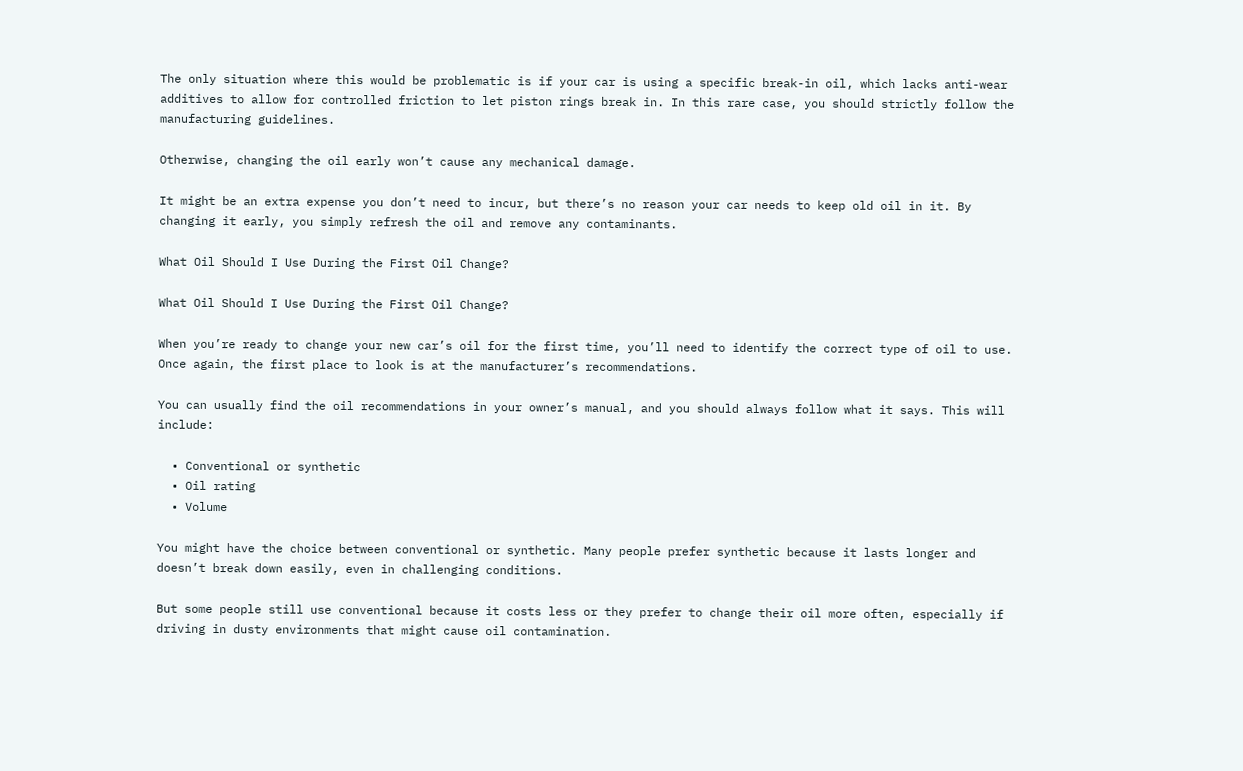The only situation where this would be problematic is if your car is using a specific break-in oil, which lacks anti-wear additives to allow for controlled friction to let piston rings break in. In this rare case, you should strictly follow the manufacturing guidelines.

Otherwise, changing the oil early won’t cause any mechanical damage.

It might be an extra expense you don’t need to incur, but there’s no reason your car needs to keep old oil in it. By changing it early, you simply refresh the oil and remove any contaminants.

What Oil Should I Use During the First Oil Change?

What Oil Should I Use During the First Oil Change?

When you’re ready to change your new car’s oil for the first time, you’ll need to identify the correct type of oil to use. Once again, the first place to look is at the manufacturer’s recommendations.

You can usually find the oil recommendations in your owner’s manual, and you should always follow what it says. This will include:

  • Conventional or synthetic
  • Oil rating
  • Volume

You might have the choice between conventional or synthetic. Many people prefer synthetic because it lasts longer and doesn’t break down easily, even in challenging conditions.

But some people still use conventional because it costs less or they prefer to change their oil more often, especially if driving in dusty environments that might cause oil contamination.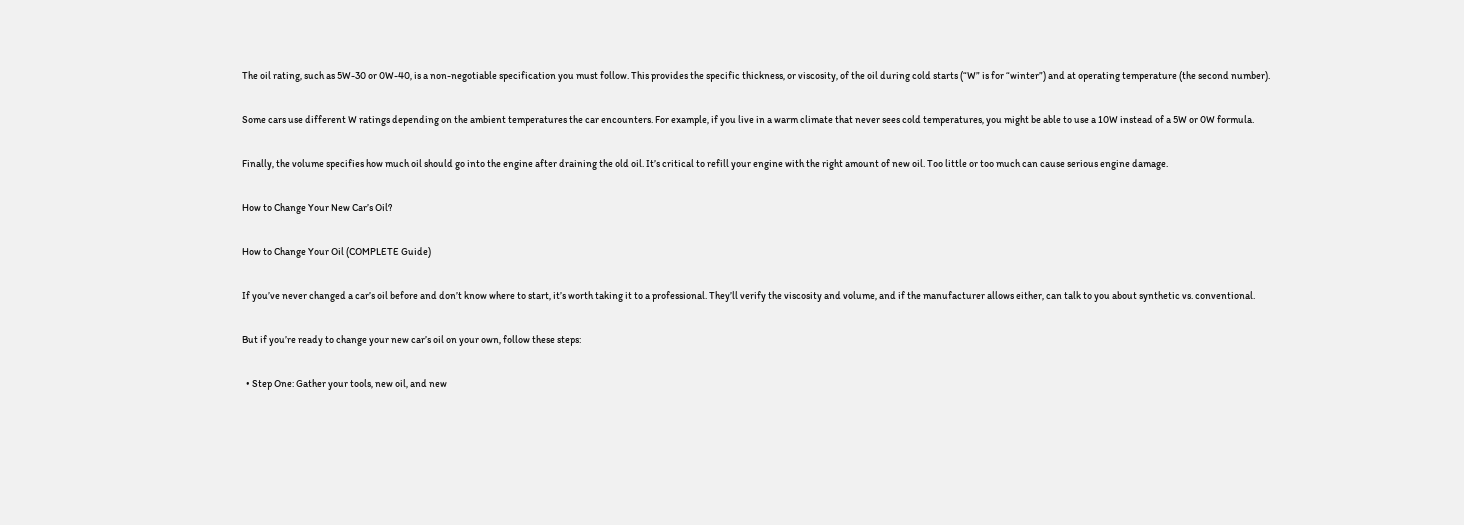The oil rating, such as 5W-30 or 0W-40, is a non-negotiable specification you must follow. This provides the specific thickness, or viscosity, of the oil during cold starts (“W” is for “winter”) and at operating temperature (the second number).

Some cars use different W ratings depending on the ambient temperatures the car encounters. For example, if you live in a warm climate that never sees cold temperatures, you might be able to use a 10W instead of a 5W or 0W formula.

Finally, the volume specifies how much oil should go into the engine after draining the old oil. It’s critical to refill your engine with the right amount of new oil. Too little or too much can cause serious engine damage.

How to Change Your New Car’s Oil?

How to Change Your Oil (COMPLETE Guide)

If you’ve never changed a car’s oil before and don’t know where to start, it’s worth taking it to a professional. They’ll verify the viscosity and volume, and if the manufacturer allows either, can talk to you about synthetic vs. conventional.

But if you’re ready to change your new car’s oil on your own, follow these steps:

  • Step One: Gather your tools, new oil, and new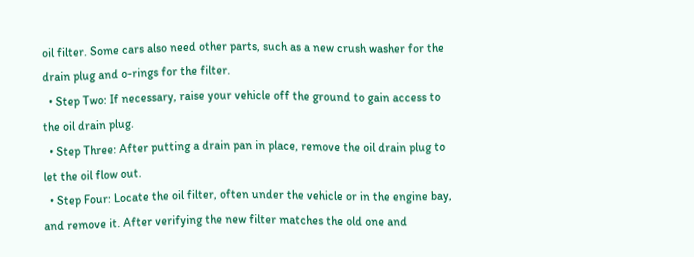oil filter. Some cars also need other parts, such as a new crush washer for the drain plug and o-rings for the filter.
  • Step Two: If necessary, raise your vehicle off the ground to gain access to the oil drain plug.
  • Step Three: After putting a drain pan in place, remove the oil drain plug to let the oil flow out.
  • Step Four: Locate the oil filter, often under the vehicle or in the engine bay, and remove it. After verifying the new filter matches the old one and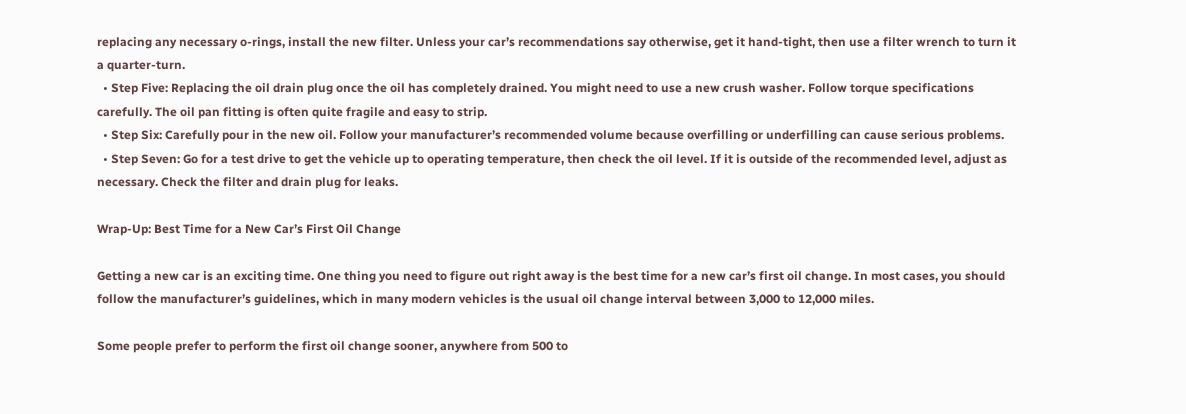replacing any necessary o-rings, install the new filter. Unless your car’s recommendations say otherwise, get it hand-tight, then use a filter wrench to turn it a quarter-turn.
  • Step Five: Replacing the oil drain plug once the oil has completely drained. You might need to use a new crush washer. Follow torque specifications carefully. The oil pan fitting is often quite fragile and easy to strip.
  • Step Six: Carefully pour in the new oil. Follow your manufacturer’s recommended volume because overfilling or underfilling can cause serious problems.
  • Step Seven: Go for a test drive to get the vehicle up to operating temperature, then check the oil level. If it is outside of the recommended level, adjust as necessary. Check the filter and drain plug for leaks.

Wrap-Up: Best Time for a New Car’s First Oil Change

Getting a new car is an exciting time. One thing you need to figure out right away is the best time for a new car’s first oil change. In most cases, you should follow the manufacturer’s guidelines, which in many modern vehicles is the usual oil change interval between 3,000 to 12,000 miles.

Some people prefer to perform the first oil change sooner, anywhere from 500 to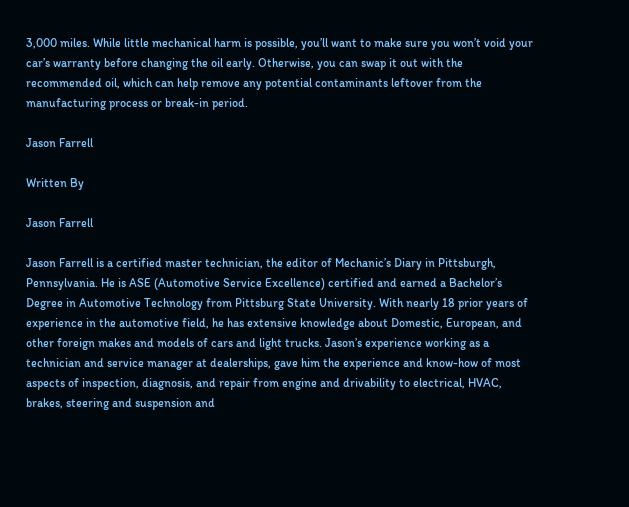3,000 miles. While little mechanical harm is possible, you’ll want to make sure you won’t void your car’s warranty before changing the oil early. Otherwise, you can swap it out with the recommended oil, which can help remove any potential contaminants leftover from the manufacturing process or break-in period.

Jason Farrell

Written By

Jason Farrell

Jason Farrell is a certified master technician, the editor of Mechanic’s Diary in Pittsburgh, Pennsylvania. He is ASE (Automotive Service Excellence) certified and earned a Bachelor’s Degree in Automotive Technology from Pittsburg State University. With nearly 18 prior years of experience in the automotive field, he has extensive knowledge about Domestic, European, and other foreign makes and models of cars and light trucks. Jason’s experience working as a technician and service manager at dealerships, gave him the experience and know-how of most aspects of inspection, diagnosis, and repair from engine and drivability to electrical, HVAC, brakes, steering and suspension and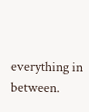everything in between.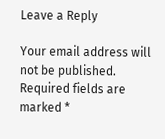Leave a Reply

Your email address will not be published. Required fields are marked *